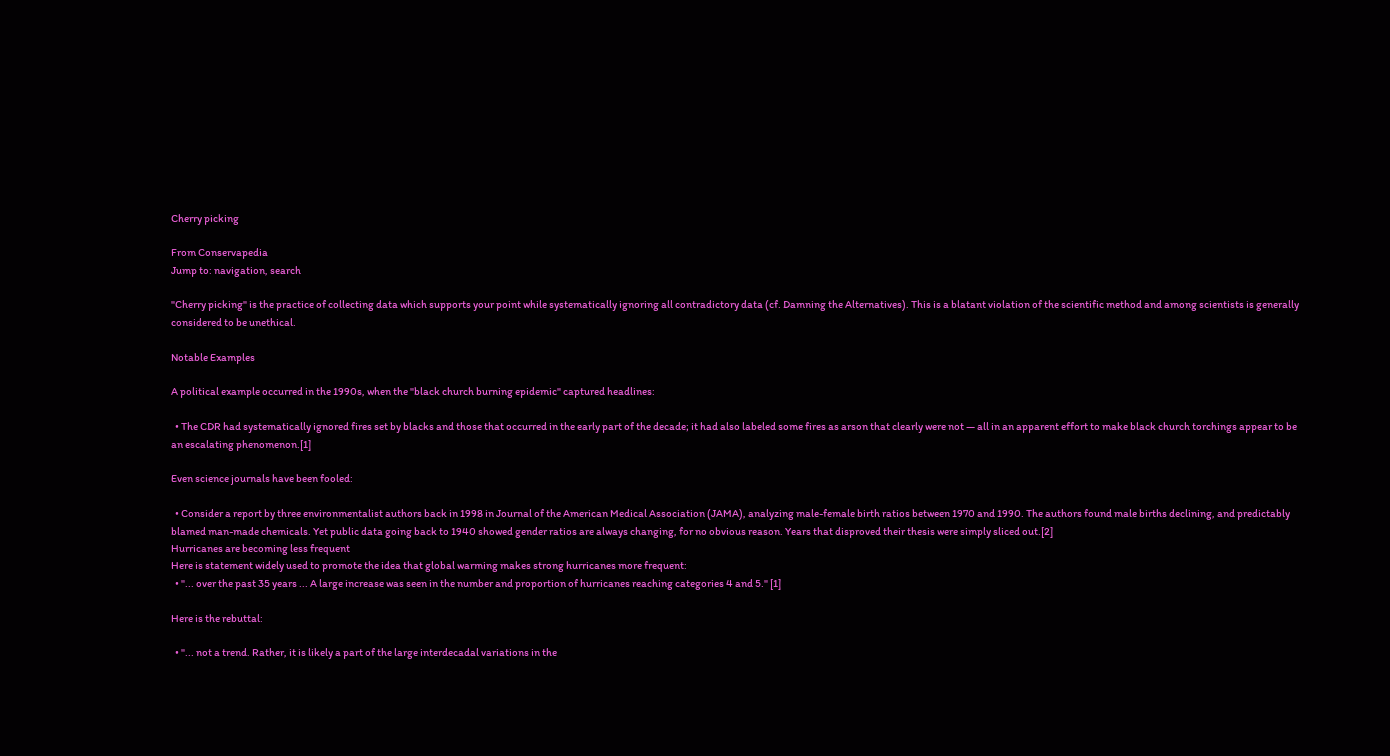Cherry picking

From Conservapedia
Jump to: navigation, search

"Cherry picking" is the practice of collecting data which supports your point while systematically ignoring all contradictory data (cf. Damning the Alternatives). This is a blatant violation of the scientific method and among scientists is generally considered to be unethical.

Notable Examples

A political example occurred in the 1990s, when the "black church burning epidemic" captured headlines:

  • The CDR had systematically ignored fires set by blacks and those that occurred in the early part of the decade; it had also labeled some fires as arson that clearly were not — all in an apparent effort to make black church torchings appear to be an escalating phenomenon.[1]

Even science journals have been fooled:

  • Consider a report by three environmentalist authors back in 1998 in Journal of the American Medical Association (JAMA), analyzing male-female birth ratios between 1970 and 1990. The authors found male births declining, and predictably blamed man-made chemicals. Yet public data going back to 1940 showed gender ratios are always changing, for no obvious reason. Years that disproved their thesis were simply sliced out.[2]
Hurricanes are becoming less frequent
Here is statement widely used to promote the idea that global warming makes strong hurricanes more frequent:
  • "... over the past 35 years ... A large increase was seen in the number and proportion of hurricanes reaching categories 4 and 5." [1]

Here is the rebuttal:

  • "... not a trend. Rather, it is likely a part of the large interdecadal variations in the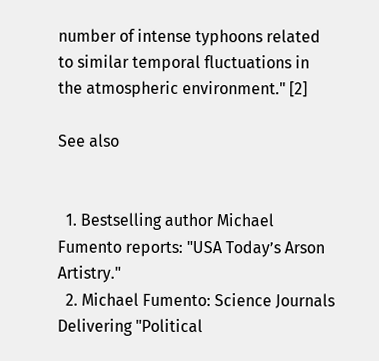number of intense typhoons related to similar temporal fluctuations in the atmospheric environment." [2]

See also


  1. Bestselling author Michael Fumento reports: "USA Today’s Arson Artistry."
  2. Michael Fumento: Science Journals Delivering "Political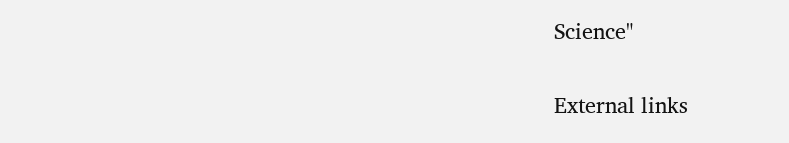Science"

External links